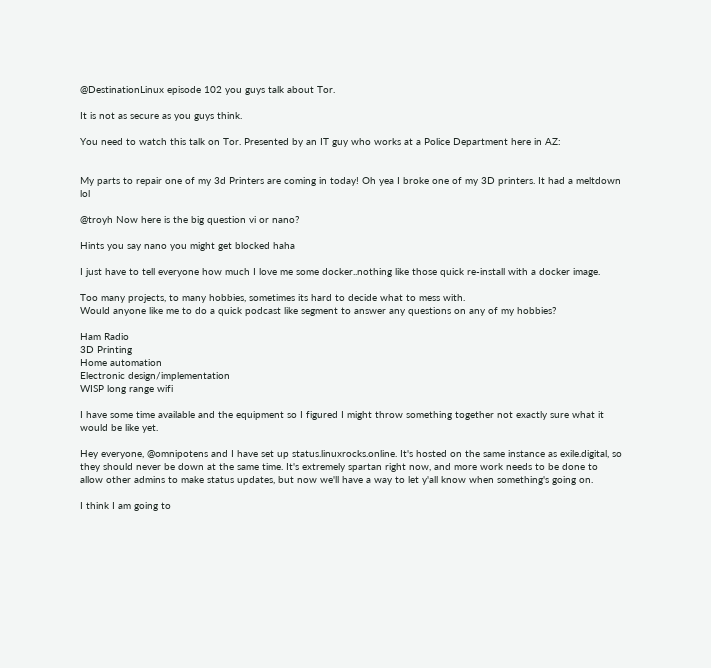@DestinationLinux episode 102 you guys talk about Tor.

It is not as secure as you guys think.

You need to watch this talk on Tor. Presented by an IT guy who works at a Police Department here in AZ:


My parts to repair one of my 3d Printers are coming in today! Oh yea I broke one of my 3D printers. It had a meltdown lol

@troyh Now here is the big question vi or nano?

Hints you say nano you might get blocked haha

I just have to tell everyone how much I love me some docker..nothing like those quick re-install with a docker image.

Too many projects, to many hobbies, sometimes its hard to decide what to mess with.
Would anyone like me to do a quick podcast like segment to answer any questions on any of my hobbies?

Ham Radio
3D Printing
Home automation
Electronic design/implementation
WISP long range wifi

I have some time available and the equipment so I figured I might throw something together not exactly sure what it would be like yet.

Hey everyone, @omnipotens and I have set up status.linuxrocks.online. It's hosted on the same instance as exile.digital, so they should never be down at the same time. It's extremely spartan right now, and more work needs to be done to allow other admins to make status updates, but now we'll have a way to let y'all know when something's going on.

I think I am going to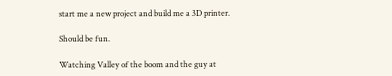start me a new project and build me a 3D printer.

Should be fun.

Watching Valley of the boom and the guy at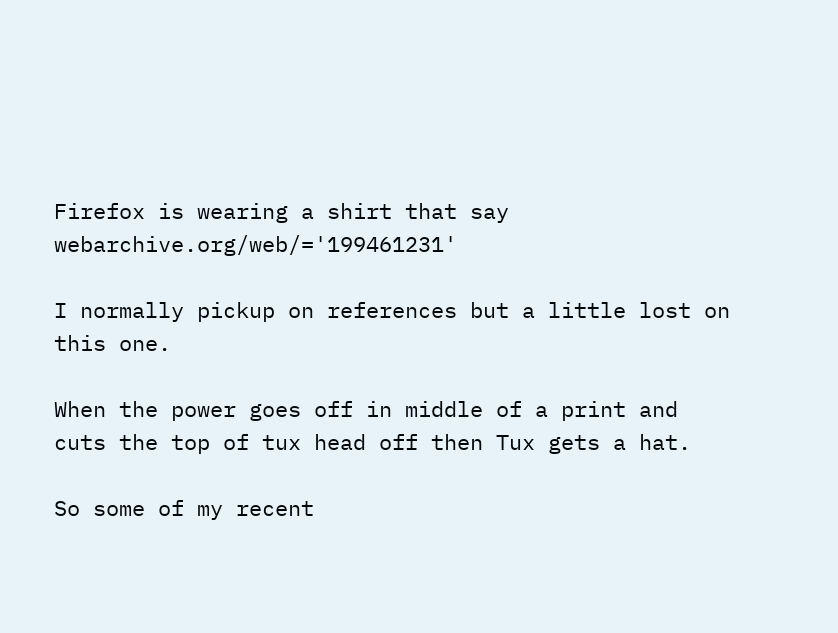Firefox is wearing a shirt that say webarchive.org/web/='199461231'

I normally pickup on references but a little lost on this one.

When the power goes off in middle of a print and cuts the top of tux head off then Tux gets a hat.

So some of my recent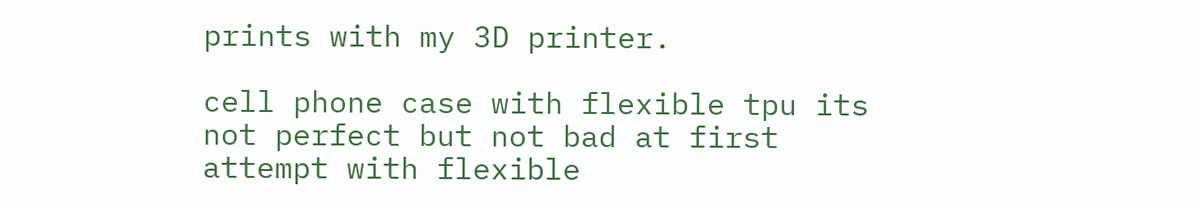prints with my 3D printer.

cell phone case with flexible tpu its not perfect but not bad at first attempt with flexible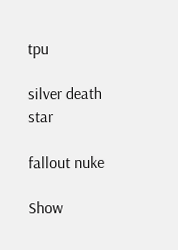tpu

silver death star

fallout nuke

Show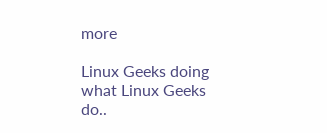more

Linux Geeks doing what Linux Geeks do..